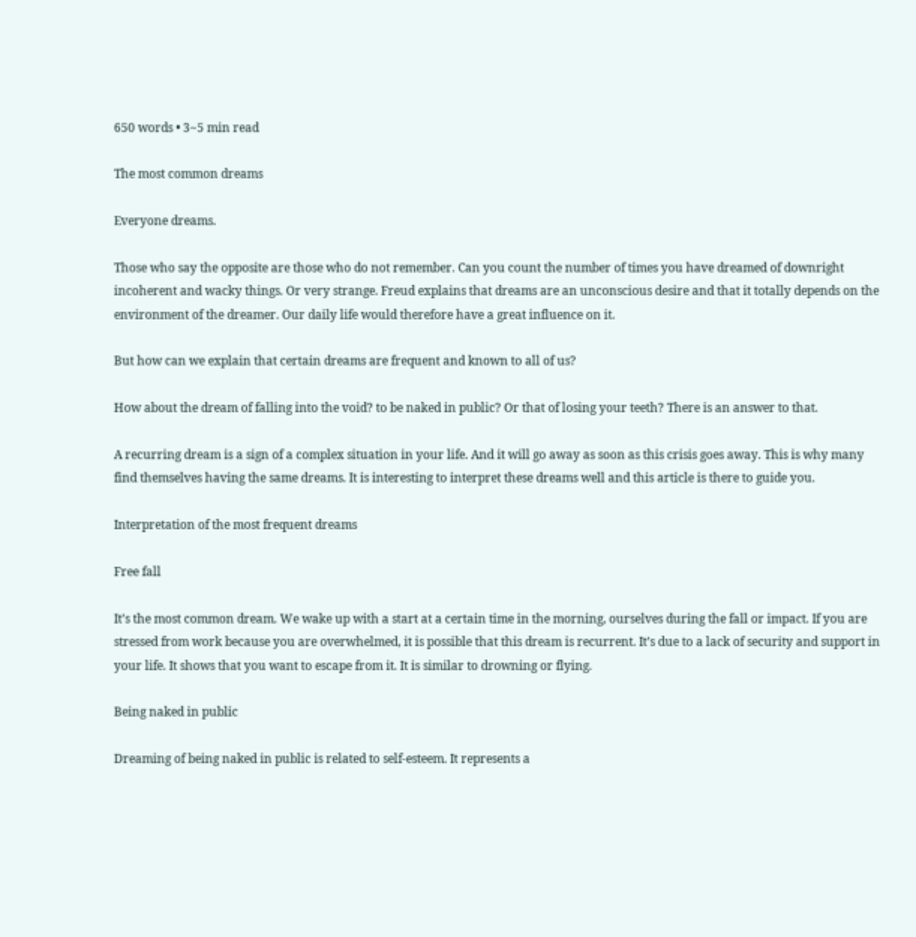650 words • 3~5 min read

The most common dreams

Everyone dreams.

Those who say the opposite are those who do not remember. Can you count the number of times you have dreamed of downright incoherent and wacky things. Or very strange. Freud explains that dreams are an unconscious desire and that it totally depends on the environment of the dreamer. Our daily life would therefore have a great influence on it.

But how can we explain that certain dreams are frequent and known to all of us?

How about the dream of falling into the void? to be naked in public? Or that of losing your teeth? There is an answer to that.

A recurring dream is a sign of a complex situation in your life. And it will go away as soon as this crisis goes away. This is why many find themselves having the same dreams. It is interesting to interpret these dreams well and this article is there to guide you.

Interpretation of the most frequent dreams

Free fall

It’s the most common dream. We wake up with a start at a certain time in the morning, ourselves during the fall or impact. If you are stressed from work because you are overwhelmed, it is possible that this dream is recurrent. It’s due to a lack of security and support in your life. It shows that you want to escape from it. It is similar to drowning or flying.

Being naked in public

Dreaming of being naked in public is related to self-esteem. It represents a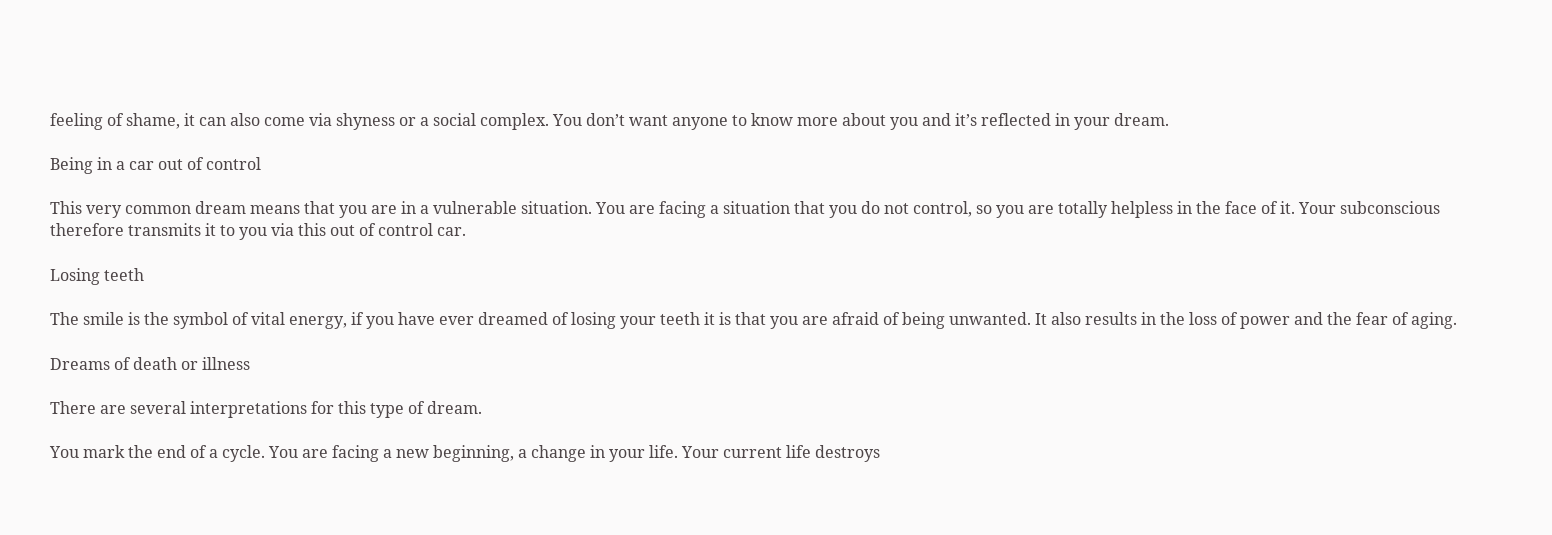feeling of shame, it can also come via shyness or a social complex. You don’t want anyone to know more about you and it’s reflected in your dream.

Being in a car out of control

This very common dream means that you are in a vulnerable situation. You are facing a situation that you do not control, so you are totally helpless in the face of it. Your subconscious therefore transmits it to you via this out of control car.

Losing teeth

The smile is the symbol of vital energy, if you have ever dreamed of losing your teeth it is that you are afraid of being unwanted. It also results in the loss of power and the fear of aging.

Dreams of death or illness

There are several interpretations for this type of dream.

You mark the end of a cycle. You are facing a new beginning, a change in your life. Your current life destroys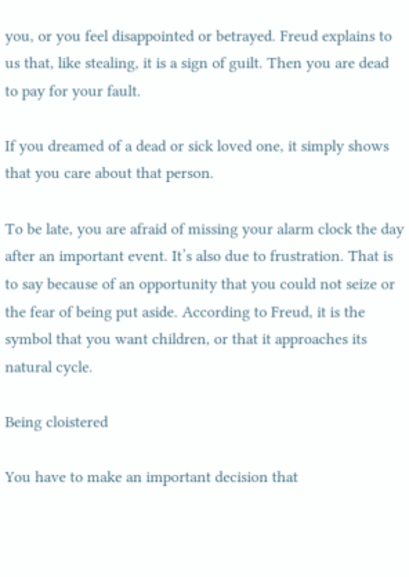you, or you feel disappointed or betrayed. Freud explains to us that, like stealing, it is a sign of guilt. Then you are dead to pay for your fault.

If you dreamed of a dead or sick loved one, it simply shows that you care about that person.

To be late, you are afraid of missing your alarm clock the day after an important event. It’s also due to frustration. That is to say because of an opportunity that you could not seize or the fear of being put aside. According to Freud, it is the symbol that you want children, or that it approaches its natural cycle.

Being cloistered

You have to make an important decision that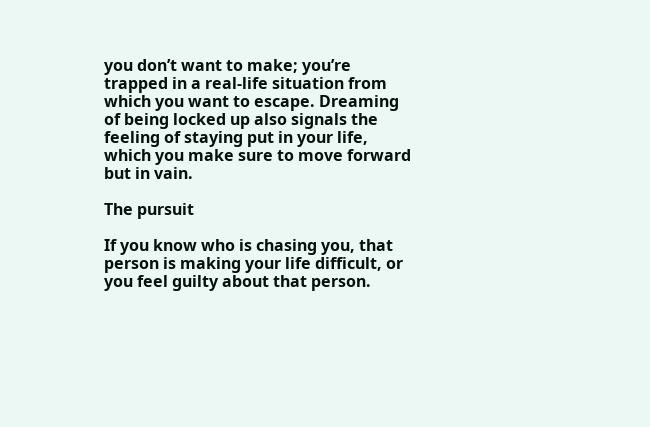you don’t want to make; you’re trapped in a real-life situation from which you want to escape. Dreaming of being locked up also signals the feeling of staying put in your life, which you make sure to move forward but in vain.

The pursuit

If you know who is chasing you, that person is making your life difficult, or you feel guilty about that person.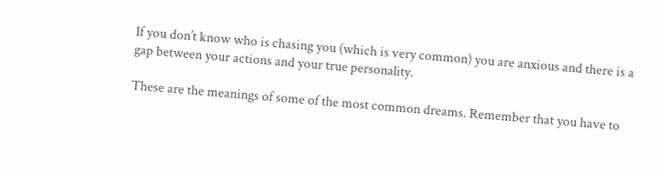If you don’t know who is chasing you (which is very common) you are anxious and there is a gap between your actions and your true personality.

These are the meanings of some of the most common dreams. Remember that you have to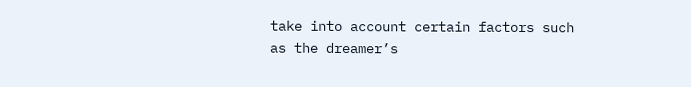take into account certain factors such as the dreamer’s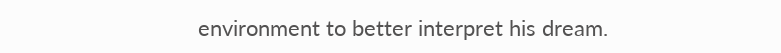environment to better interpret his dream.